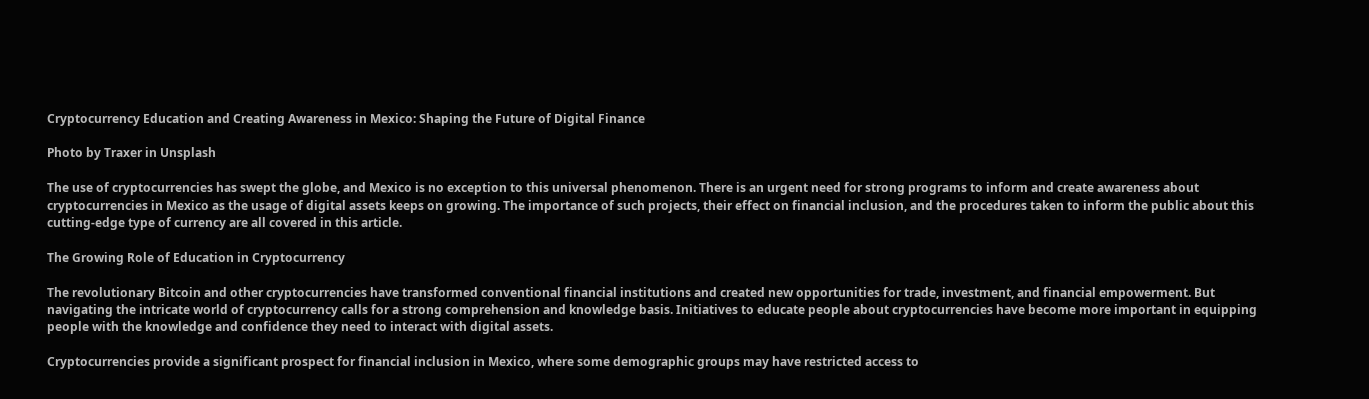Cryptocurrency Education and Creating Awareness in Mexico: Shaping the Future of Digital Finance

Photo by Traxer in Unsplash

The use of cryptocurrencies has swept the globe, and Mexico is no exception to this universal phenomenon. There is an urgent need for strong programs to inform and create awareness about cryptocurrencies in Mexico as the usage of digital assets keeps on growing. The importance of such projects, their effect on financial inclusion, and the procedures taken to inform the public about this cutting-edge type of currency are all covered in this article.

The Growing Role of Education in Cryptocurrency

The revolutionary Bitcoin and other cryptocurrencies have transformed conventional financial institutions and created new opportunities for trade, investment, and financial empowerment. But navigating the intricate world of cryptocurrency calls for a strong comprehension and knowledge basis. Initiatives to educate people about cryptocurrencies have become more important in equipping people with the knowledge and confidence they need to interact with digital assets.

Cryptocurrencies provide a significant prospect for financial inclusion in Mexico, where some demographic groups may have restricted access to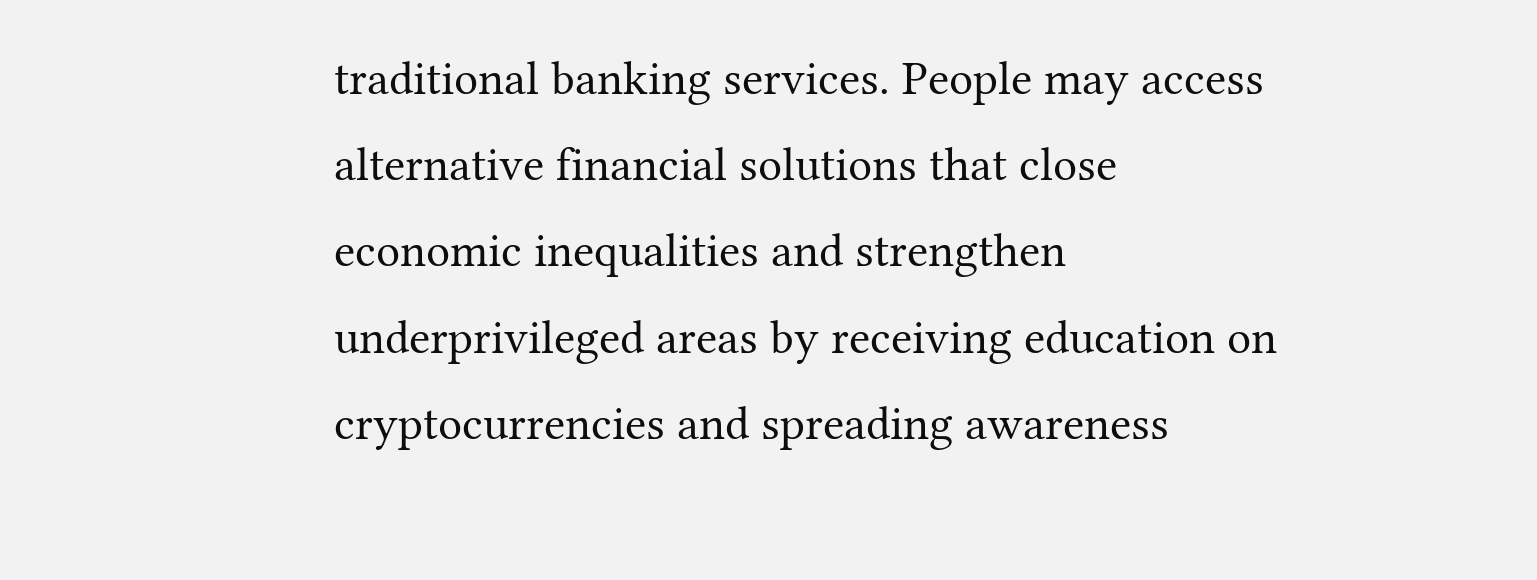traditional banking services. People may access alternative financial solutions that close economic inequalities and strengthen underprivileged areas by receiving education on cryptocurrencies and spreading awareness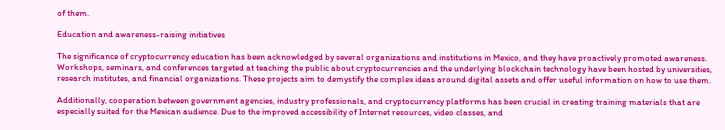of them.

Education and awareness-raising initiatives

The significance of cryptocurrency education has been acknowledged by several organizations and institutions in Mexico, and they have proactively promoted awareness. Workshops, seminars, and conferences targeted at teaching the public about cryptocurrencies and the underlying blockchain technology have been hosted by universities, research institutes, and financial organizations. These projects aim to demystify the complex ideas around digital assets and offer useful information on how to use them.

Additionally, cooperation between government agencies, industry professionals, and cryptocurrency platforms has been crucial in creating training materials that are especially suited for the Mexican audience. Due to the improved accessibility of Internet resources, video classes, and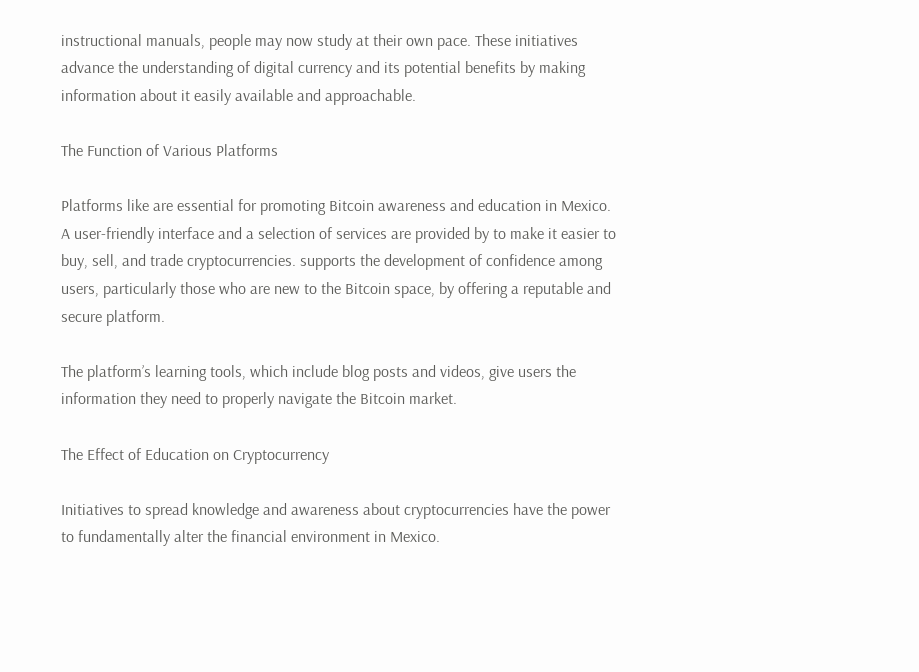instructional manuals, people may now study at their own pace. These initiatives advance the understanding of digital currency and its potential benefits by making information about it easily available and approachable.

The Function of Various Platforms

Platforms like are essential for promoting Bitcoin awareness and education in Mexico. A user-friendly interface and a selection of services are provided by to make it easier to buy, sell, and trade cryptocurrencies. supports the development of confidence among users, particularly those who are new to the Bitcoin space, by offering a reputable and secure platform.

The platform’s learning tools, which include blog posts and videos, give users the information they need to properly navigate the Bitcoin market.

The Effect of Education on Cryptocurrency

Initiatives to spread knowledge and awareness about cryptocurrencies have the power to fundamentally alter the financial environment in Mexico.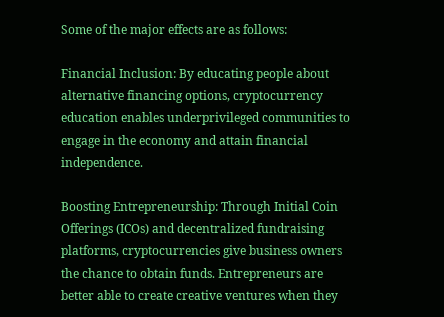Some of the major effects are as follows:

Financial Inclusion: By educating people about alternative financing options, cryptocurrency education enables underprivileged communities to engage in the economy and attain financial independence.

Boosting Entrepreneurship: Through Initial Coin Offerings (ICOs) and decentralized fundraising platforms, cryptocurrencies give business owners the chance to obtain funds. Entrepreneurs are better able to create creative ventures when they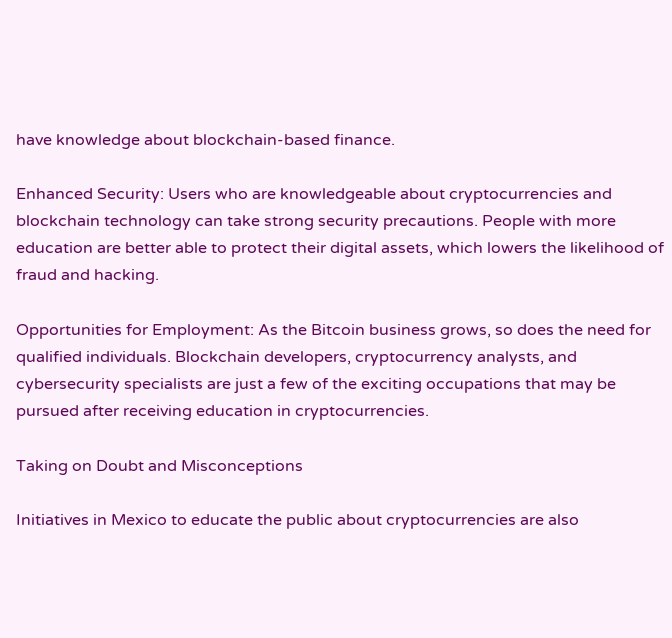have knowledge about blockchain-based finance.

Enhanced Security: Users who are knowledgeable about cryptocurrencies and blockchain technology can take strong security precautions. People with more education are better able to protect their digital assets, which lowers the likelihood of fraud and hacking.

Opportunities for Employment: As the Bitcoin business grows, so does the need for qualified individuals. Blockchain developers, cryptocurrency analysts, and cybersecurity specialists are just a few of the exciting occupations that may be pursued after receiving education in cryptocurrencies.

Taking on Doubt and Misconceptions

Initiatives in Mexico to educate the public about cryptocurrencies are also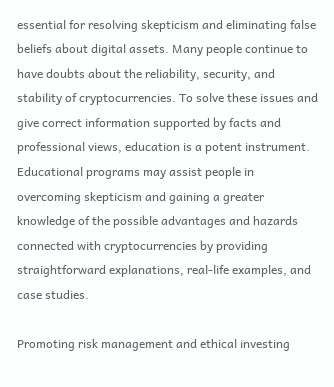essential for resolving skepticism and eliminating false beliefs about digital assets. Many people continue to have doubts about the reliability, security, and stability of cryptocurrencies. To solve these issues and give correct information supported by facts and professional views, education is a potent instrument. Educational programs may assist people in overcoming skepticism and gaining a greater knowledge of the possible advantages and hazards connected with cryptocurrencies by providing straightforward explanations, real-life examples, and case studies.

Promoting risk management and ethical investing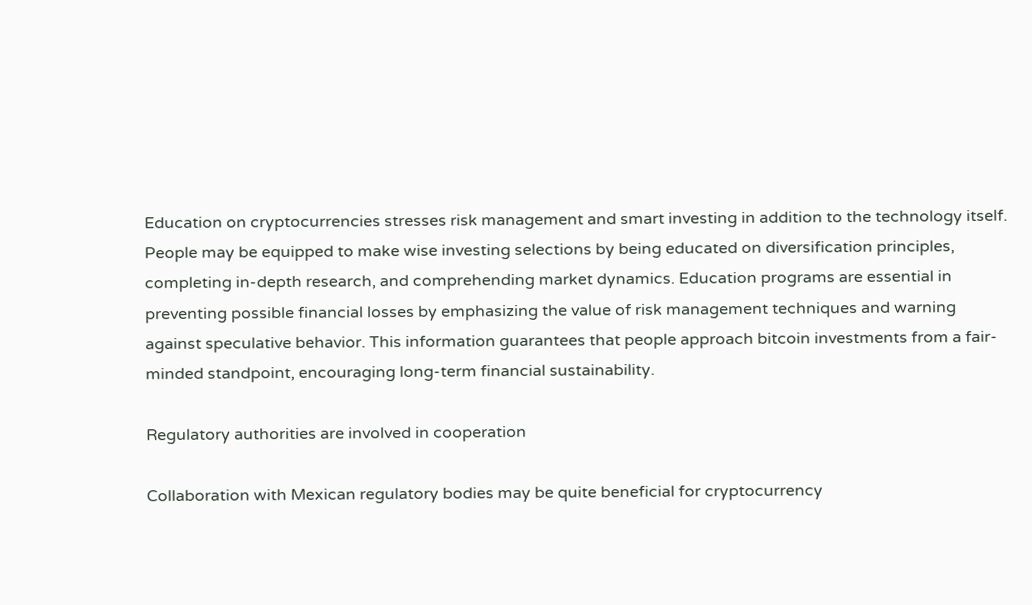Education on cryptocurrencies stresses risk management and smart investing in addition to the technology itself. People may be equipped to make wise investing selections by being educated on diversification principles, completing in-depth research, and comprehending market dynamics. Education programs are essential in preventing possible financial losses by emphasizing the value of risk management techniques and warning against speculative behavior. This information guarantees that people approach bitcoin investments from a fair-minded standpoint, encouraging long-term financial sustainability.

Regulatory authorities are involved in cooperation

Collaboration with Mexican regulatory bodies may be quite beneficial for cryptocurrency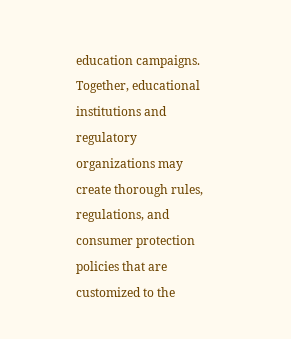education campaigns. Together, educational institutions and regulatory organizations may create thorough rules, regulations, and consumer protection policies that are customized to the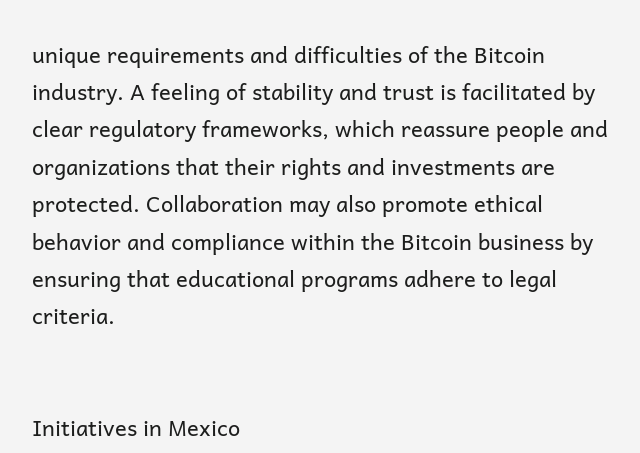unique requirements and difficulties of the Bitcoin industry. A feeling of stability and trust is facilitated by clear regulatory frameworks, which reassure people and organizations that their rights and investments are protected. Collaboration may also promote ethical behavior and compliance within the Bitcoin business by ensuring that educational programs adhere to legal criteria.


Initiatives in Mexico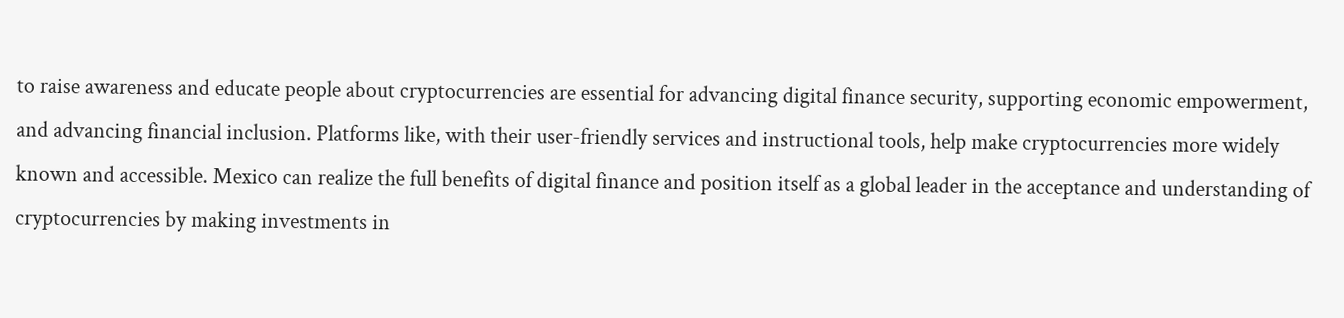to raise awareness and educate people about cryptocurrencies are essential for advancing digital finance security, supporting economic empowerment, and advancing financial inclusion. Platforms like, with their user-friendly services and instructional tools, help make cryptocurrencies more widely known and accessible. Mexico can realize the full benefits of digital finance and position itself as a global leader in the acceptance and understanding of cryptocurrencies by making investments in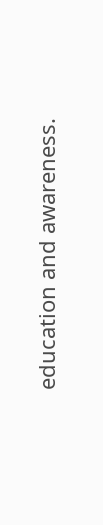education and awareness.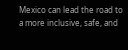Mexico can lead the road to a more inclusive, safe, and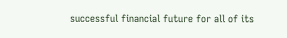successful financial future for all of its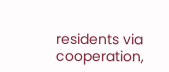residents via cooperation,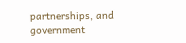partnerships, and government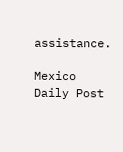assistance.

Mexico Daily Post